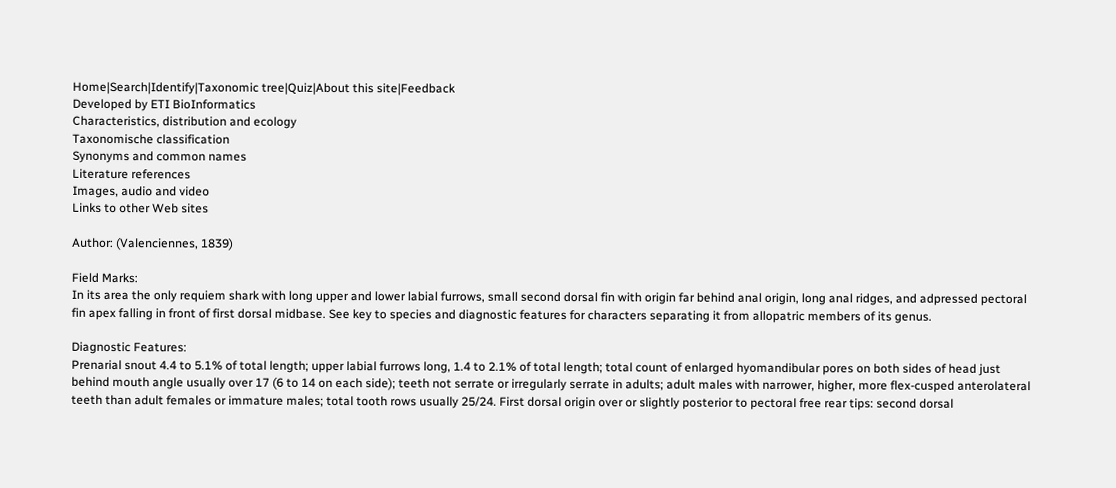Home|Search|Identify|Taxonomic tree|Quiz|About this site|Feedback
Developed by ETI BioInformatics
Characteristics, distribution and ecology
Taxonomische classification
Synonyms and common names
Literature references
Images, audio and video
Links to other Web sites

Author: (Valenciennes, 1839)

Field Marks:
In its area the only requiem shark with long upper and lower labial furrows, small second dorsal fin with origin far behind anal origin, long anal ridges, and adpressed pectoral fin apex falling in front of first dorsal midbase. See key to species and diagnostic features for characters separating it from allopatric members of its genus.

Diagnostic Features:
Prenarial snout 4.4 to 5.1% of total length; upper labial furrows long, 1.4 to 2.1% of total length; total count of enlarged hyomandibular pores on both sides of head just behind mouth angle usually over 17 (6 to 14 on each side); teeth not serrate or irregularly serrate in adults; adult males with narrower, higher, more flex-cusped anterolateral teeth than adult females or immature males; total tooth rows usually 25/24. First dorsal origin over or slightly posterior to pectoral free rear tips: second dorsal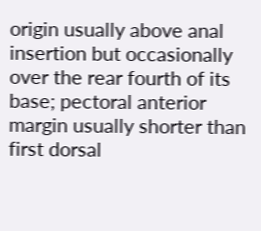origin usually above anal insertion but occasionally over the rear fourth of its base; pectoral anterior margin usually shorter than first dorsal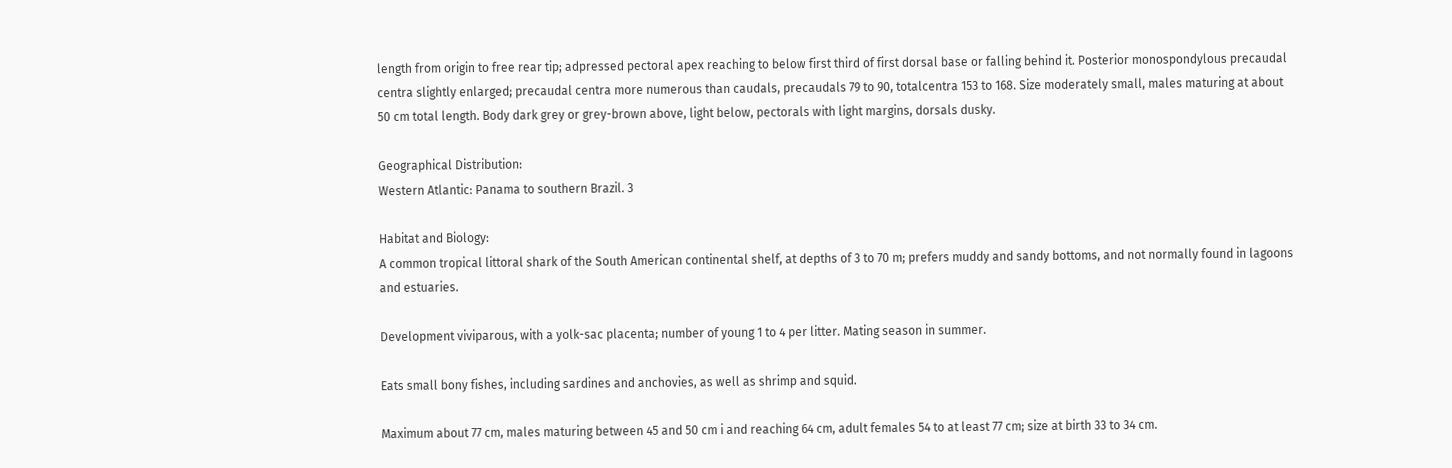length from origin to free rear tip; adpressed pectoral apex reaching to below first third of first dorsal base or falling behind it. Posterior monospondylous precaudal centra slightly enlarged; precaudal centra more numerous than caudals, precaudals 79 to 90, totalcentra 153 to 168. Size moderately small, males maturing at about 50 cm total length. Body dark grey or grey-brown above, light below, pectorals with light margins, dorsals dusky.

Geographical Distribution:
Western Atlantic: Panama to southern Brazil. 3

Habitat and Biology:
A common tropical littoral shark of the South American continental shelf, at depths of 3 to 70 m; prefers muddy and sandy bottoms, and not normally found in lagoons and estuaries.

Development viviparous, with a yolk-sac placenta; number of young 1 to 4 per litter. Mating season in summer.

Eats small bony fishes, including sardines and anchovies, as well as shrimp and squid.

Maximum about 77 cm, males maturing between 45 and 50 cm i and reaching 64 cm, adult females 54 to at least 77 cm; size at birth 33 to 34 cm.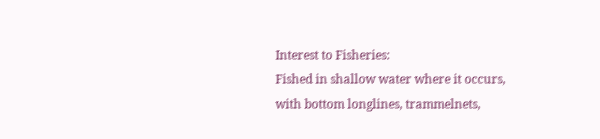Interest to Fisheries:
Fished in shallow water where it occurs, with bottom longlines, trammelnets,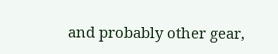and probably other gear,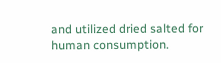and utilized dried salted for human consumption.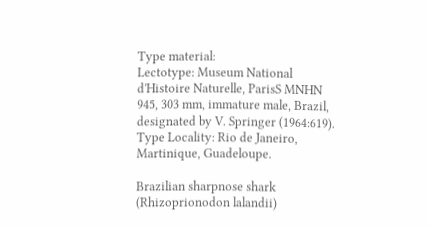Type material:
Lectotype: Museum National d'Histoire Naturelle, ParisS MNHN 945, 303 mm, immature male, Brazil, designated by V. Springer (1964:619). Type Locality: Rio de Janeiro, Martinique, Guadeloupe.

Brazilian sharpnose shark (Rhizoprionodon lalandii)